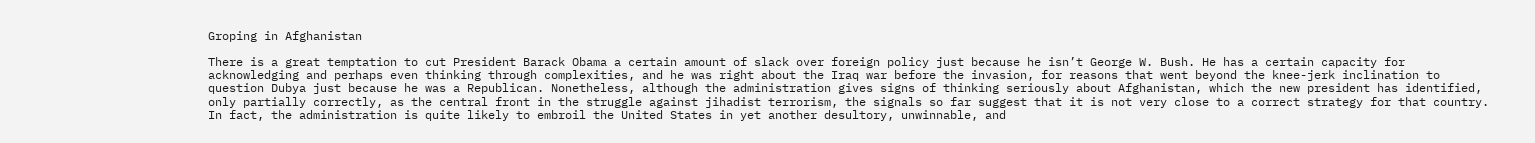Groping in Afghanistan

There is a great temptation to cut President Barack Obama a certain amount of slack over foreign policy just because he isn’t George W. Bush. He has a certain capacity for acknowledging and perhaps even thinking through complexities, and he was right about the Iraq war before the invasion, for reasons that went beyond the knee-jerk inclination to question Dubya just because he was a Republican. Nonetheless, although the administration gives signs of thinking seriously about Afghanistan, which the new president has identified, only partially correctly, as the central front in the struggle against jihadist terrorism, the signals so far suggest that it is not very close to a correct strategy for that country. In fact, the administration is quite likely to embroil the United States in yet another desultory, unwinnable, and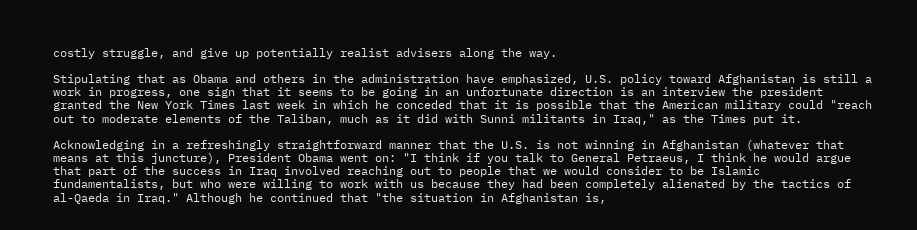costly struggle, and give up potentially realist advisers along the way.

Stipulating that as Obama and others in the administration have emphasized, U.S. policy toward Afghanistan is still a work in progress, one sign that it seems to be going in an unfortunate direction is an interview the president granted the New York Times last week in which he conceded that it is possible that the American military could "reach out to moderate elements of the Taliban, much as it did with Sunni militants in Iraq," as the Times put it.

Acknowledging in a refreshingly straightforward manner that the U.S. is not winning in Afghanistan (whatever that means at this juncture), President Obama went on: "I think if you talk to General Petraeus, I think he would argue that part of the success in Iraq involved reaching out to people that we would consider to be Islamic fundamentalists, but who were willing to work with us because they had been completely alienated by the tactics of al-Qaeda in Iraq." Although he continued that "the situation in Afghanistan is,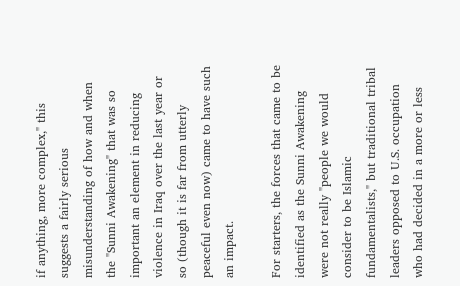if anything, more complex," this suggests a fairly serious misunderstanding of how and when the "Sunni Awakening" that was so important an element in reducing violence in Iraq over the last year or so (though it is far from utterly peaceful even now) came to have such an impact.

For starters, the forces that came to be identified as the Sunni Awakening were not really "people we would consider to be Islamic fundamentalists," but traditional tribal leaders opposed to U.S. occupation who had decided in a more or less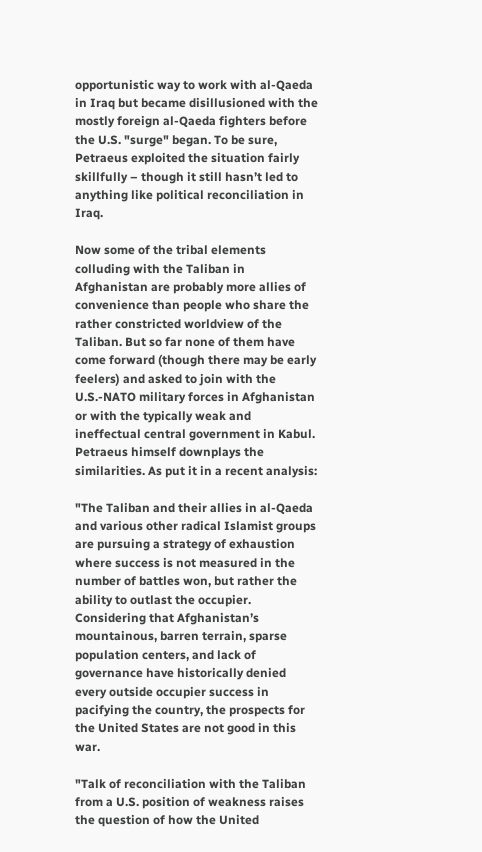opportunistic way to work with al-Qaeda in Iraq but became disillusioned with the mostly foreign al-Qaeda fighters before the U.S. "surge" began. To be sure, Petraeus exploited the situation fairly skillfully – though it still hasn’t led to anything like political reconciliation in Iraq.

Now some of the tribal elements colluding with the Taliban in Afghanistan are probably more allies of convenience than people who share the rather constricted worldview of the Taliban. But so far none of them have come forward (though there may be early feelers) and asked to join with the U.S.-NATO military forces in Afghanistan or with the typically weak and ineffectual central government in Kabul. Petraeus himself downplays the similarities. As put it in a recent analysis:

"The Taliban and their allies in al-Qaeda and various other radical Islamist groups are pursuing a strategy of exhaustion where success is not measured in the number of battles won, but rather the ability to outlast the occupier. Considering that Afghanistan’s mountainous, barren terrain, sparse population centers, and lack of governance have historically denied every outside occupier success in pacifying the country, the prospects for the United States are not good in this war.

"Talk of reconciliation with the Taliban from a U.S. position of weakness raises the question of how the United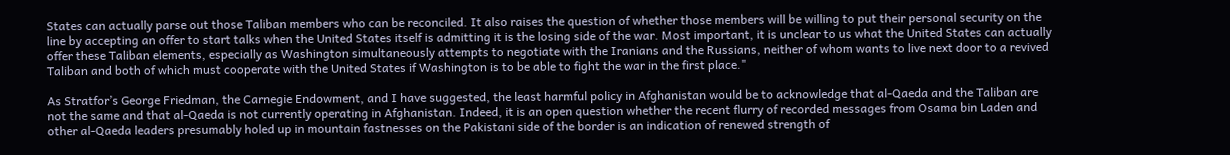States can actually parse out those Taliban members who can be reconciled. It also raises the question of whether those members will be willing to put their personal security on the line by accepting an offer to start talks when the United States itself is admitting it is the losing side of the war. Most important, it is unclear to us what the United States can actually offer these Taliban elements, especially as Washington simultaneously attempts to negotiate with the Iranians and the Russians, neither of whom wants to live next door to a revived Taliban and both of which must cooperate with the United States if Washington is to be able to fight the war in the first place."

As Stratfor’s George Friedman, the Carnegie Endowment, and I have suggested, the least harmful policy in Afghanistan would be to acknowledge that al-Qaeda and the Taliban are not the same and that al-Qaeda is not currently operating in Afghanistan. Indeed, it is an open question whether the recent flurry of recorded messages from Osama bin Laden and other al-Qaeda leaders presumably holed up in mountain fastnesses on the Pakistani side of the border is an indication of renewed strength of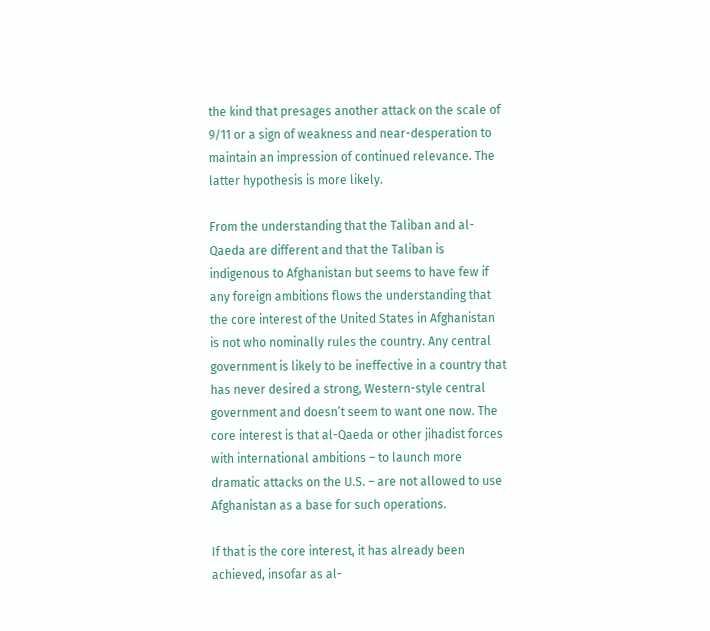the kind that presages another attack on the scale of 9/11 or a sign of weakness and near-desperation to maintain an impression of continued relevance. The latter hypothesis is more likely.

From the understanding that the Taliban and al-Qaeda are different and that the Taliban is indigenous to Afghanistan but seems to have few if any foreign ambitions flows the understanding that the core interest of the United States in Afghanistan is not who nominally rules the country. Any central government is likely to be ineffective in a country that has never desired a strong, Western-style central government and doesn’t seem to want one now. The core interest is that al-Qaeda or other jihadist forces with international ambitions – to launch more dramatic attacks on the U.S. – are not allowed to use Afghanistan as a base for such operations.

If that is the core interest, it has already been achieved, insofar as al-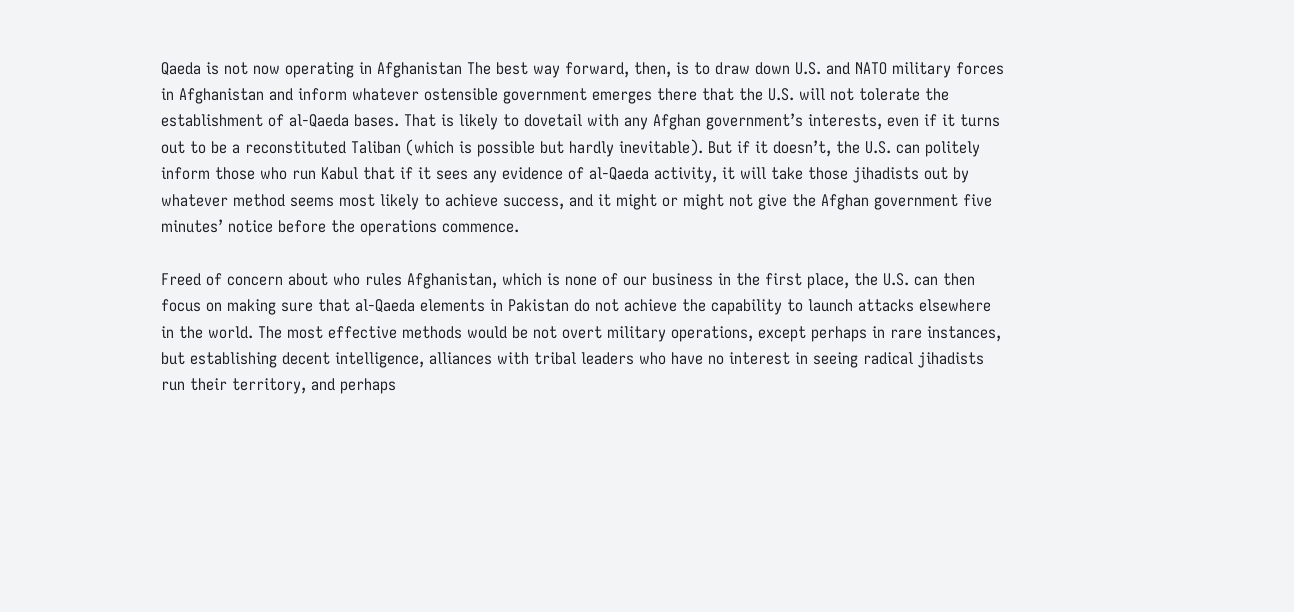Qaeda is not now operating in Afghanistan The best way forward, then, is to draw down U.S. and NATO military forces in Afghanistan and inform whatever ostensible government emerges there that the U.S. will not tolerate the establishment of al-Qaeda bases. That is likely to dovetail with any Afghan government’s interests, even if it turns out to be a reconstituted Taliban (which is possible but hardly inevitable). But if it doesn’t, the U.S. can politely inform those who run Kabul that if it sees any evidence of al-Qaeda activity, it will take those jihadists out by whatever method seems most likely to achieve success, and it might or might not give the Afghan government five minutes’ notice before the operations commence.

Freed of concern about who rules Afghanistan, which is none of our business in the first place, the U.S. can then focus on making sure that al-Qaeda elements in Pakistan do not achieve the capability to launch attacks elsewhere in the world. The most effective methods would be not overt military operations, except perhaps in rare instances, but establishing decent intelligence, alliances with tribal leaders who have no interest in seeing radical jihadists run their territory, and perhaps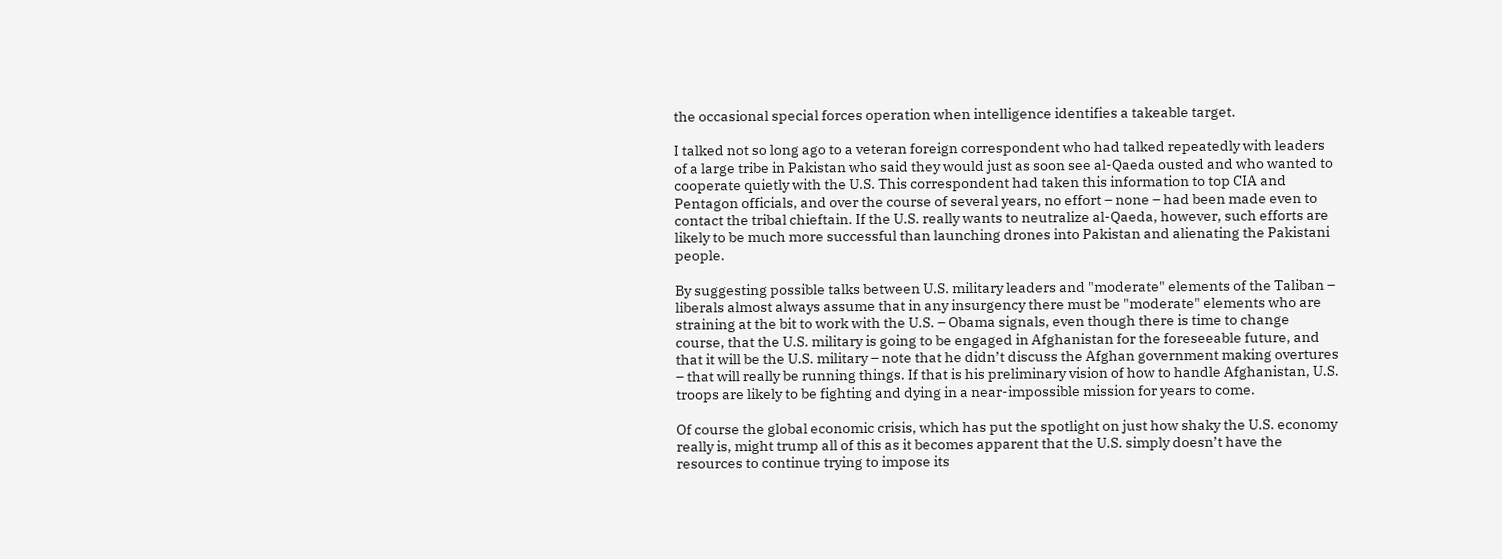the occasional special forces operation when intelligence identifies a takeable target.

I talked not so long ago to a veteran foreign correspondent who had talked repeatedly with leaders of a large tribe in Pakistan who said they would just as soon see al-Qaeda ousted and who wanted to cooperate quietly with the U.S. This correspondent had taken this information to top CIA and Pentagon officials, and over the course of several years, no effort – none – had been made even to contact the tribal chieftain. If the U.S. really wants to neutralize al-Qaeda, however, such efforts are likely to be much more successful than launching drones into Pakistan and alienating the Pakistani people.

By suggesting possible talks between U.S. military leaders and "moderate" elements of the Taliban – liberals almost always assume that in any insurgency there must be "moderate" elements who are straining at the bit to work with the U.S. – Obama signals, even though there is time to change course, that the U.S. military is going to be engaged in Afghanistan for the foreseeable future, and that it will be the U.S. military – note that he didn’t discuss the Afghan government making overtures – that will really be running things. If that is his preliminary vision of how to handle Afghanistan, U.S. troops are likely to be fighting and dying in a near-impossible mission for years to come.

Of course the global economic crisis, which has put the spotlight on just how shaky the U.S. economy really is, might trump all of this as it becomes apparent that the U.S. simply doesn’t have the resources to continue trying to impose its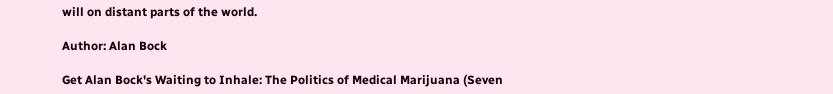will on distant parts of the world.

Author: Alan Bock

Get Alan Bock's Waiting to Inhale: The Politics of Medical Marijuana (Seven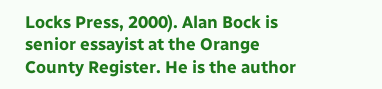Locks Press, 2000). Alan Bock is senior essayist at the Orange County Register. He is the author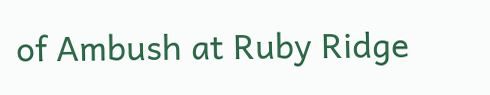of Ambush at Ruby Ridge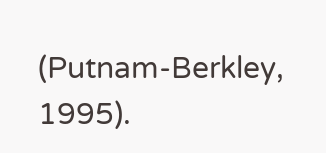(Putnam-Berkley, 1995).